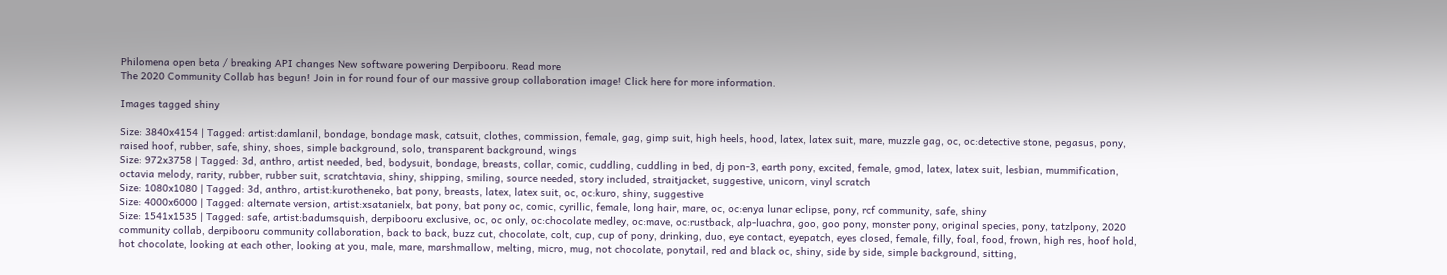Philomena open beta / breaking API changes New software powering Derpibooru. Read more
The 2020 Community Collab has begun! Join in for round four of our massive group collaboration image! Click here for more information.

Images tagged shiny

Size: 3840x4154 | Tagged: artist:damlanil, bondage, bondage mask, catsuit, clothes, commission, female, gag, gimp suit, high heels, hood, latex, latex suit, mare, muzzle gag, oc, oc:detective stone, pegasus, pony, raised hoof, rubber, safe, shiny, shoes, simple background, solo, transparent background, wings
Size: 972x3758 | Tagged: 3d, anthro, artist needed, bed, bodysuit, bondage, breasts, collar, comic, cuddling, cuddling in bed, dj pon-3, earth pony, excited, female, gmod, latex, latex suit, lesbian, mummification, octavia melody, rarity, rubber, rubber suit, scratchtavia, shiny, shipping, smiling, source needed, story included, straitjacket, suggestive, unicorn, vinyl scratch
Size: 1080x1080 | Tagged: 3d, anthro, artist:kurotheneko, bat pony, breasts, latex, latex suit, oc, oc:kuro, shiny, suggestive
Size: 4000x6000 | Tagged: alternate version, artist:xsatanielx, bat pony, bat pony oc, comic, cyrillic, female, long hair, mare, oc, oc:enya lunar eclipse, pony, rcf community, safe, shiny
Size: 1541x1535 | Tagged: safe, artist:badumsquish, derpibooru exclusive, oc, oc only, oc:chocolate medley, oc:mave, oc:rustback, alp-luachra, goo, goo pony, monster pony, original species, pony, tatzlpony, 2020 community collab, derpibooru community collaboration, back to back, buzz cut, chocolate, colt, cup, cup of pony, drinking, duo, eye contact, eyepatch, eyes closed, female, filly, foal, food, frown, high res, hoof hold, hot chocolate, looking at each other, looking at you, male, mare, marshmallow, melting, micro, mug, not chocolate, ponytail, red and black oc, shiny, side by side, simple background, sitting,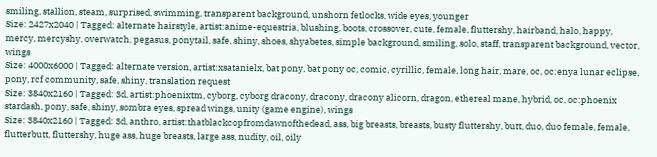smiling, stallion, steam, surprised, swimming, transparent background, unshorn fetlocks, wide eyes, younger
Size: 2427x2040 | Tagged: alternate hairstyle, artist:anime-equestria, blushing, boots, crossover, cute, female, fluttershy, hairband, halo, happy, mercy, mercyshy, overwatch, pegasus, ponytail, safe, shiny, shoes, shyabetes, simple background, smiling, solo, staff, transparent background, vector, wings
Size: 4000x6000 | Tagged: alternate version, artist:xsatanielx, bat pony, bat pony oc, comic, cyrillic, female, long hair, mare, oc, oc:enya lunar eclipse, pony, rcf community, safe, shiny, translation request
Size: 3840x2160 | Tagged: 3d, artist:phoenixtm, cyborg, cyborg dracony, dracony, dracony alicorn, dragon, ethereal mane, hybrid, oc, oc:phoenix stardash, pony, safe, shiny, sombra eyes, spread wings, unity (game engine), wings
Size: 3840x2160 | Tagged: 3d, anthro, artist:thatblackcopfromdawnofthedead, ass, big breasts, breasts, busty fluttershy, butt, duo, duo female, female, flutterbutt, fluttershy, huge ass, huge breasts, large ass, nudity, oil, oily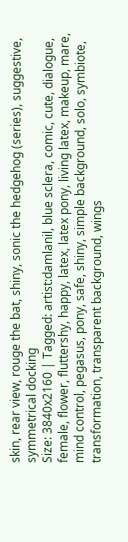skin, rear view, rouge the bat, shiny, sonic the hedgehog (series), suggestive, symmetrical docking
Size: 3840x2160 | Tagged: artist:damlanil, blue sclera, comic, cute, dialogue, female, flower, fluttershy, happy, latex, latex pony, living latex, makeup, mare, mind control, pegasus, pony, safe, shiny, simple background, solo, symbiote, transformation, transparent background, wings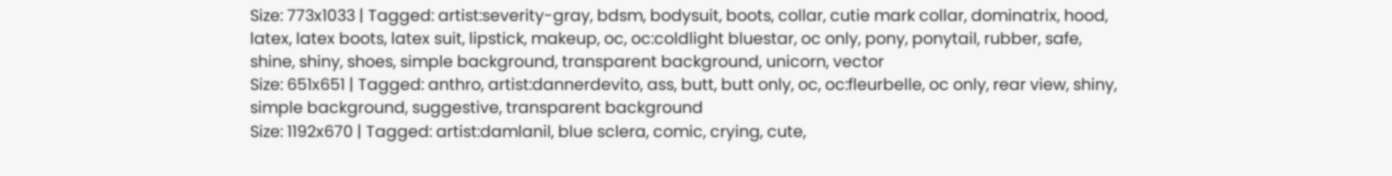Size: 773x1033 | Tagged: artist:severity-gray, bdsm, bodysuit, boots, collar, cutie mark collar, dominatrix, hood, latex, latex boots, latex suit, lipstick, makeup, oc, oc:coldlight bluestar, oc only, pony, ponytail, rubber, safe, shine, shiny, shoes, simple background, transparent background, unicorn, vector
Size: 651x651 | Tagged: anthro, artist:dannerdevito, ass, butt, butt only, oc, oc:fleurbelle, oc only, rear view, shiny, simple background, suggestive, transparent background
Size: 1192x670 | Tagged: artist:damlanil, blue sclera, comic, crying, cute,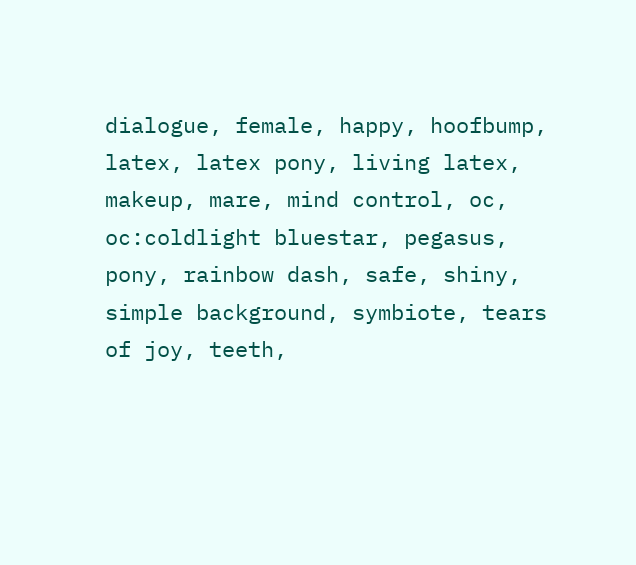dialogue, female, happy, hoofbump, latex, latex pony, living latex, makeup, mare, mind control, oc, oc:coldlight bluestar, pegasus, pony, rainbow dash, safe, shiny, simple background, symbiote, tears of joy, teeth,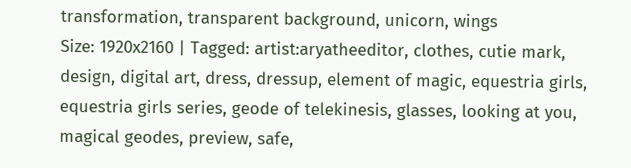transformation, transparent background, unicorn, wings
Size: 1920x2160 | Tagged: artist:aryatheeditor, clothes, cutie mark, design, digital art, dress, dressup, element of magic, equestria girls, equestria girls series, geode of telekinesis, glasses, looking at you, magical geodes, preview, safe,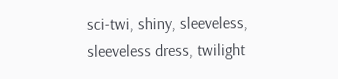sci-twi, shiny, sleeveless, sleeveless dress, twilight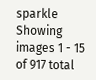sparkle
Showing images 1 - 15 of 917 total